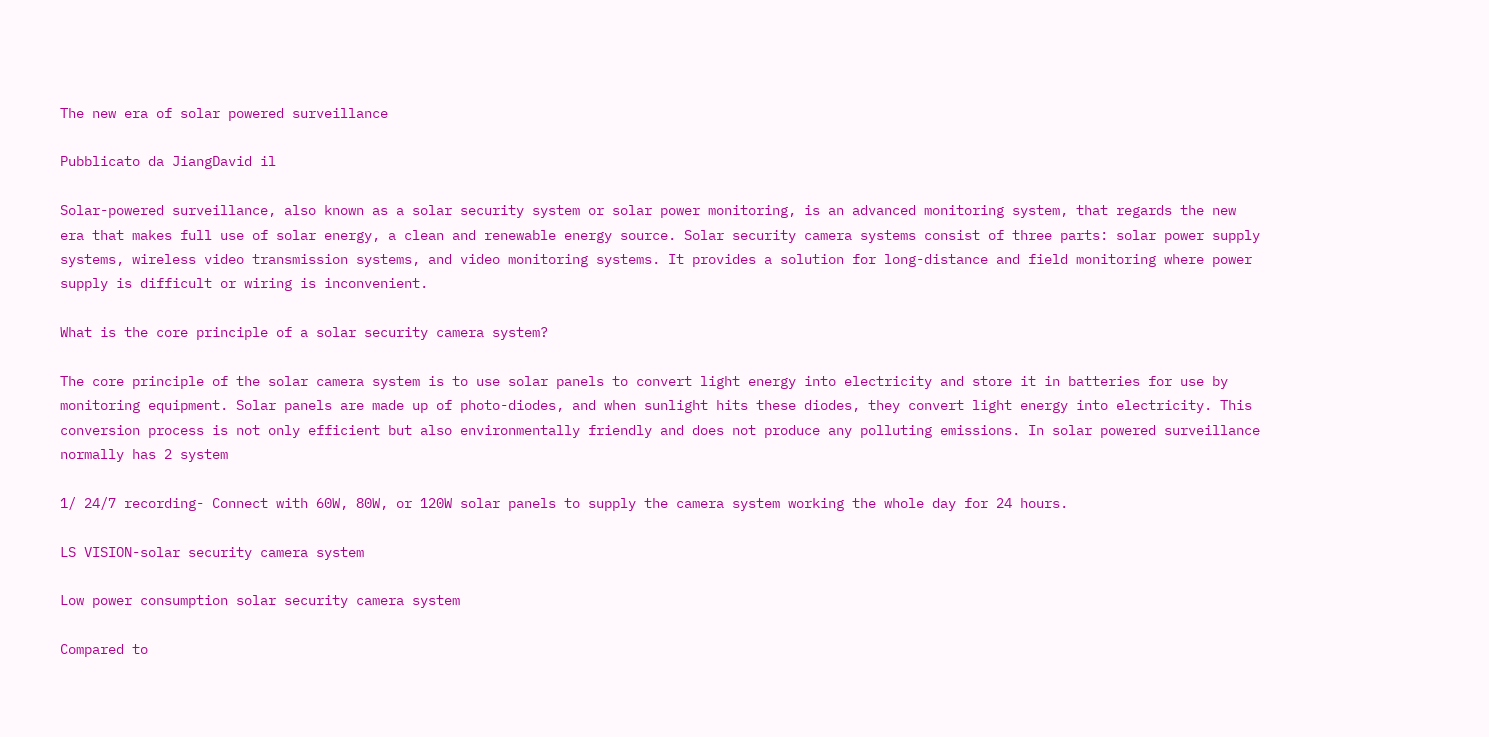The new era of solar powered surveillance

Pubblicato da JiangDavid il

Solar-powered surveillance, also known as a solar security system or solar power monitoring, is an advanced monitoring system, that regards the new era that makes full use of solar energy, a clean and renewable energy source. Solar security camera systems consist of three parts: solar power supply systems, wireless video transmission systems, and video monitoring systems. It provides a solution for long-distance and field monitoring where power supply is difficult or wiring is inconvenient.

What is the core principle of a solar security camera system?

The core principle of the solar camera system is to use solar panels to convert light energy into electricity and store it in batteries for use by monitoring equipment. Solar panels are made up of photo-diodes, and when sunlight hits these diodes, they convert light energy into electricity. This conversion process is not only efficient but also environmentally friendly and does not produce any polluting emissions. In solar powered surveillance normally has 2 system

1/ 24/7 recording- Connect with 60W, 80W, or 120W solar panels to supply the camera system working the whole day for 24 hours.

LS VISION-solar security camera system

Low power consumption solar security camera system

Compared to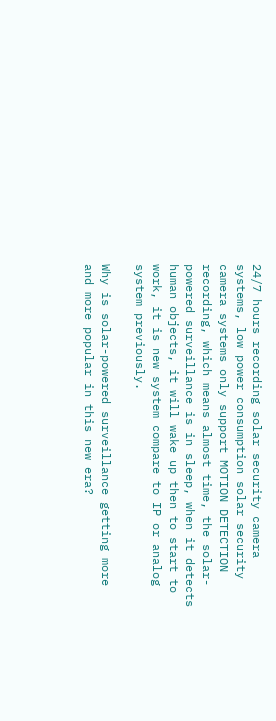24/7 hours recording solar security camera systems, low power consumption solar security camera systems only support MOTION DETECTION recording, which means almost time, the solar-powered surveillance is in sleep, when it detects human objects, it will wake up then to start to work, it is new system compare to IP or analog system previously.

Why is solar-powered surveillance getting more and more popular in this new era?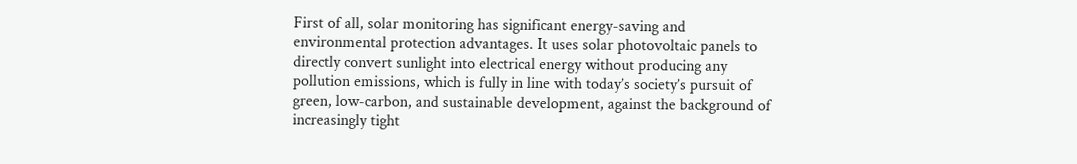First of all, solar monitoring has significant energy-saving and environmental protection advantages. It uses solar photovoltaic panels to directly convert sunlight into electrical energy without producing any pollution emissions, which is fully in line with today’s society’s pursuit of green, low-carbon, and sustainable development, against the background of increasingly tight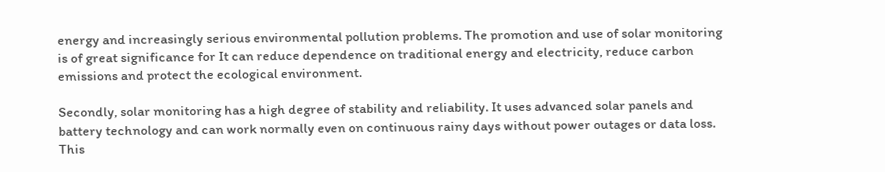energy and increasingly serious environmental pollution problems. The promotion and use of solar monitoring is of great significance for It can reduce dependence on traditional energy and electricity, reduce carbon emissions and protect the ecological environment.

Secondly, solar monitoring has a high degree of stability and reliability. It uses advanced solar panels and battery technology and can work normally even on continuous rainy days without power outages or data loss. This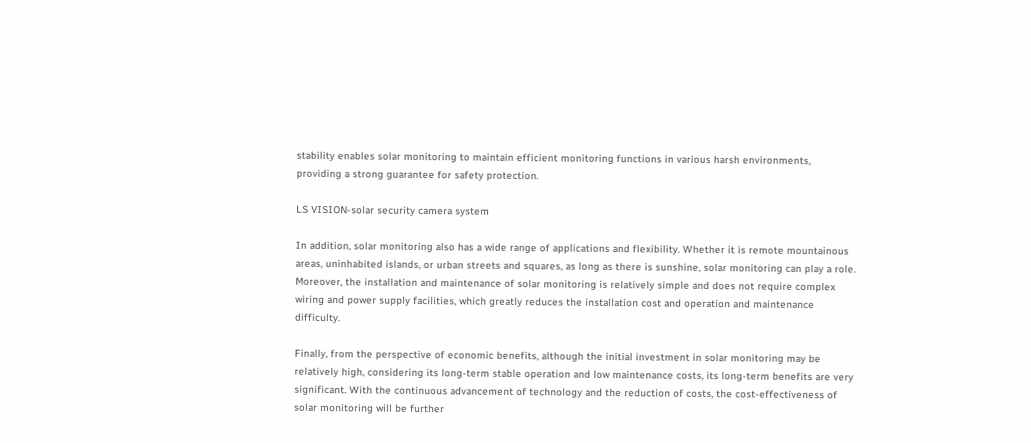stability enables solar monitoring to maintain efficient monitoring functions in various harsh environments, providing a strong guarantee for safety protection.

LS VISION-solar security camera system

In addition, solar monitoring also has a wide range of applications and flexibility. Whether it is remote mountainous areas, uninhabited islands, or urban streets and squares, as long as there is sunshine, solar monitoring can play a role. Moreover, the installation and maintenance of solar monitoring is relatively simple and does not require complex wiring and power supply facilities, which greatly reduces the installation cost and operation and maintenance difficulty.

Finally, from the perspective of economic benefits, although the initial investment in solar monitoring may be relatively high, considering its long-term stable operation and low maintenance costs, its long-term benefits are very significant. With the continuous advancement of technology and the reduction of costs, the cost-effectiveness of solar monitoring will be further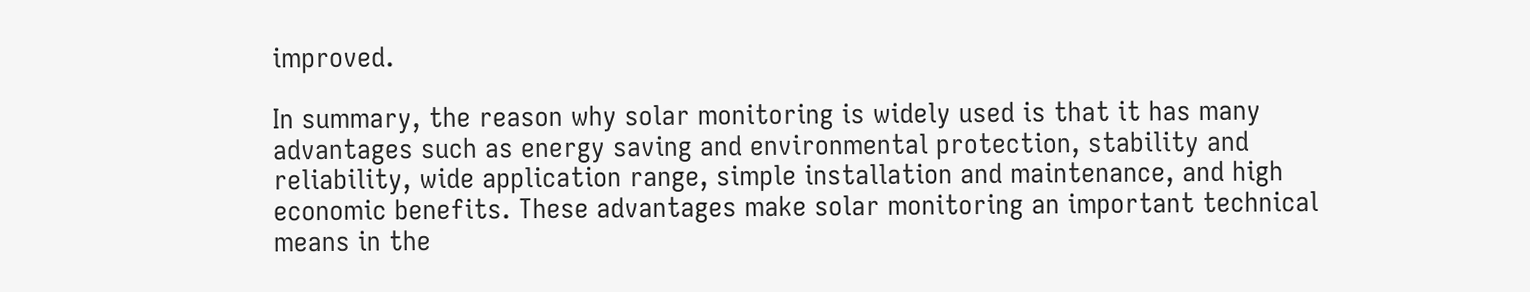improved.

In summary, the reason why solar monitoring is widely used is that it has many advantages such as energy saving and environmental protection, stability and reliability, wide application range, simple installation and maintenance, and high economic benefits. These advantages make solar monitoring an important technical means in the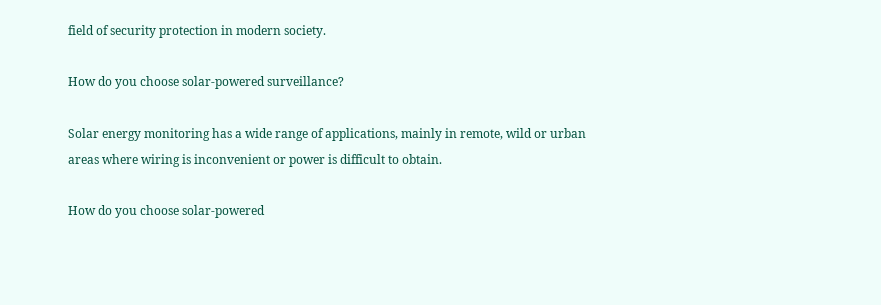field of security protection in modern society.

How do you choose solar-powered surveillance?

Solar energy monitoring has a wide range of applications, mainly in remote, wild or urban areas where wiring is inconvenient or power is difficult to obtain.

How do you choose solar-powered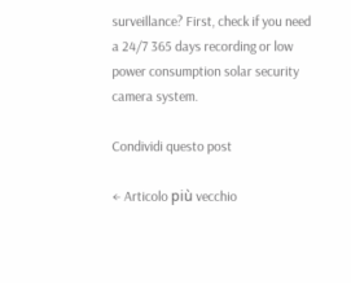surveillance? First, check if you need a 24/7 365 days recording or low power consumption solar security camera system.

Condividi questo post

← Articolo più vecchio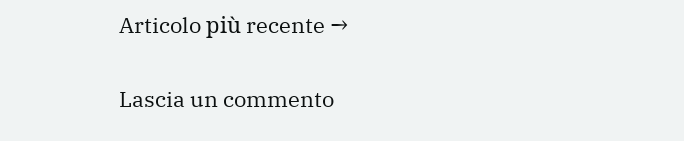Articolo più recente →

Lascia un commento